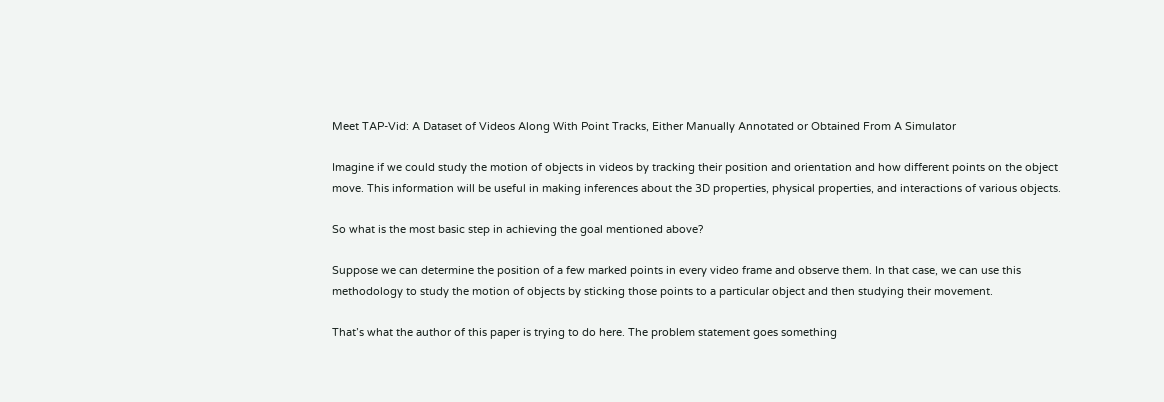Meet TAP-Vid: A Dataset of Videos Along With Point Tracks, Either Manually Annotated or Obtained From A Simulator

Imagine if we could study the motion of objects in videos by tracking their position and orientation and how different points on the object move. This information will be useful in making inferences about the 3D properties, physical properties, and interactions of various objects.

So what is the most basic step in achieving the goal mentioned above?

Suppose we can determine the position of a few marked points in every video frame and observe them. In that case, we can use this methodology to study the motion of objects by sticking those points to a particular object and then studying their movement.

That’s what the author of this paper is trying to do here. The problem statement goes something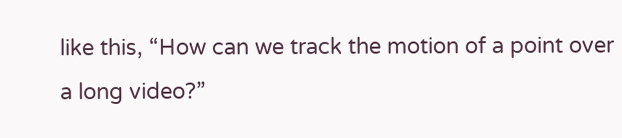like this, “How can we track the motion of a point over a long video?”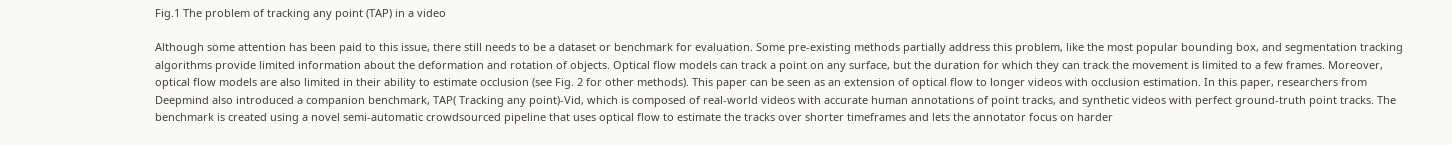Fig.1 The problem of tracking any point (TAP) in a video

Although some attention has been paid to this issue, there still needs to be a dataset or benchmark for evaluation. Some pre-existing methods partially address this problem, like the most popular bounding box, and segmentation tracking algorithms provide limited information about the deformation and rotation of objects. Optical flow models can track a point on any surface, but the duration for which they can track the movement is limited to a few frames. Moreover, optical flow models are also limited in their ability to estimate occlusion (see Fig. 2 for other methods). This paper can be seen as an extension of optical flow to longer videos with occlusion estimation. In this paper, researchers from Deepmind also introduced a companion benchmark, TAP( Tracking any point)-Vid, which is composed of real-world videos with accurate human annotations of point tracks, and synthetic videos with perfect ground-truth point tracks. The benchmark is created using a novel semi-automatic crowdsourced pipeline that uses optical flow to estimate the tracks over shorter timeframes and lets the annotator focus on harder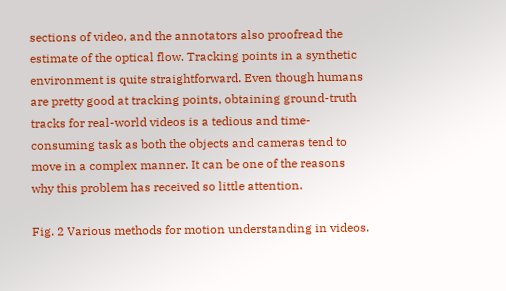sections of video, and the annotators also proofread the estimate of the optical flow. Tracking points in a synthetic environment is quite straightforward. Even though humans are pretty good at tracking points, obtaining ground-truth tracks for real-world videos is a tedious and time-consuming task as both the objects and cameras tend to move in a complex manner. It can be one of the reasons why this problem has received so little attention.

Fig. 2 Various methods for motion understanding in videos.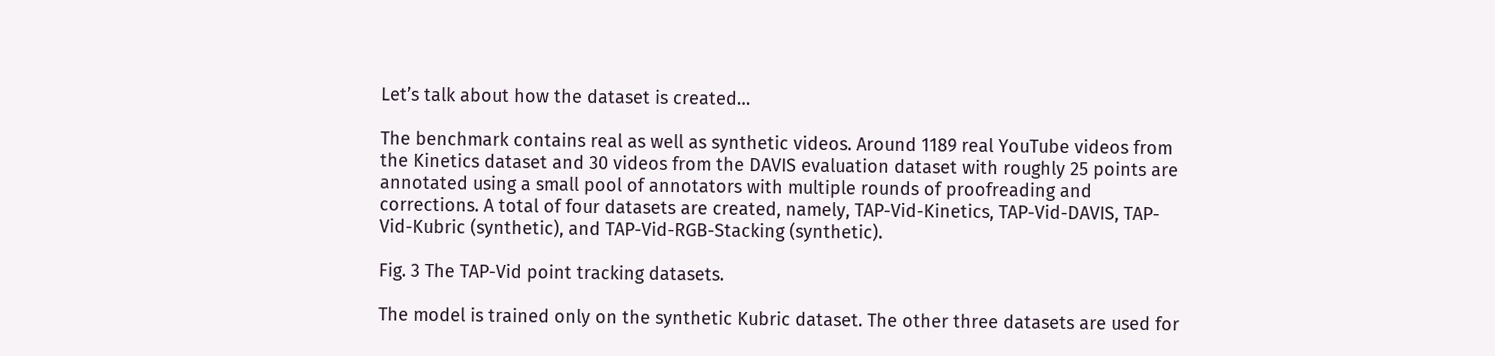Let’s talk about how the dataset is created…

The benchmark contains real as well as synthetic videos. Around 1189 real YouTube videos from the Kinetics dataset and 30 videos from the DAVIS evaluation dataset with roughly 25 points are annotated using a small pool of annotators with multiple rounds of proofreading and corrections. A total of four datasets are created, namely, TAP-Vid-Kinetics, TAP-Vid-DAVIS, TAP-Vid-Kubric (synthetic), and TAP-Vid-RGB-Stacking (synthetic).

Fig. 3 The TAP-Vid point tracking datasets.

The model is trained only on the synthetic Kubric dataset. The other three datasets are used for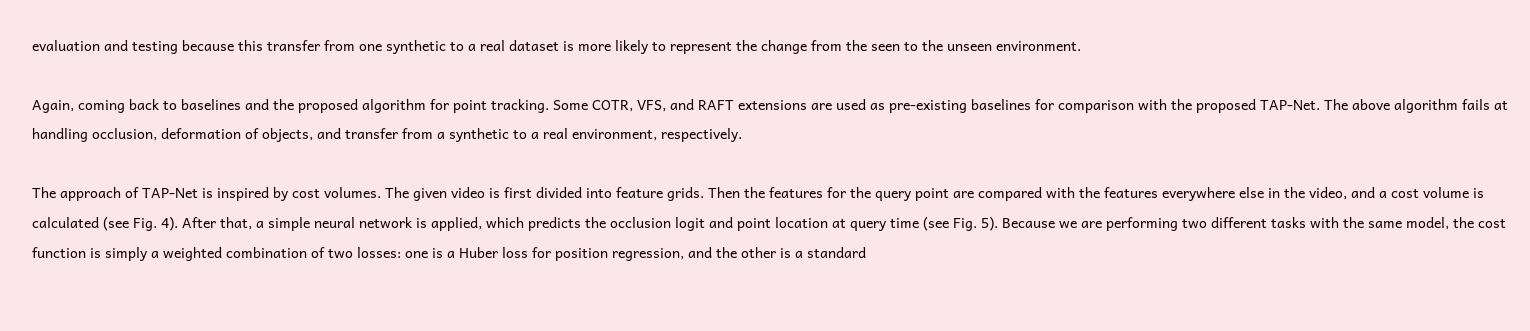evaluation and testing because this transfer from one synthetic to a real dataset is more likely to represent the change from the seen to the unseen environment.

Again, coming back to baselines and the proposed algorithm for point tracking. Some COTR, VFS, and RAFT extensions are used as pre-existing baselines for comparison with the proposed TAP-Net. The above algorithm fails at handling occlusion, deformation of objects, and transfer from a synthetic to a real environment, respectively.

The approach of TAP-Net is inspired by cost volumes. The given video is first divided into feature grids. Then the features for the query point are compared with the features everywhere else in the video, and a cost volume is calculated (see Fig. 4). After that, a simple neural network is applied, which predicts the occlusion logit and point location at query time (see Fig. 5). Because we are performing two different tasks with the same model, the cost function is simply a weighted combination of two losses: one is a Huber loss for position regression, and the other is a standard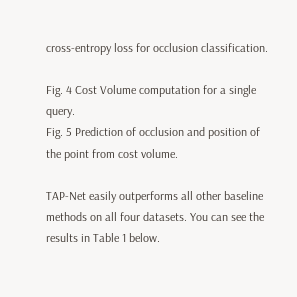cross-entropy loss for occlusion classification.

Fig. 4 Cost Volume computation for a single query.
Fig. 5 Prediction of occlusion and position of the point from cost volume.

TAP-Net easily outperforms all other baseline methods on all four datasets. You can see the results in Table 1 below.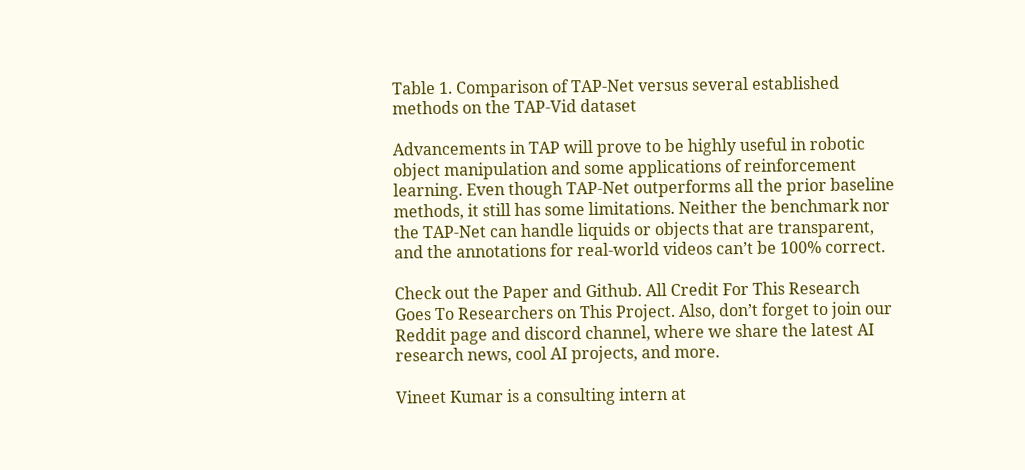Table 1. Comparison of TAP-Net versus several established methods on the TAP-Vid dataset

Advancements in TAP will prove to be highly useful in robotic object manipulation and some applications of reinforcement learning. Even though TAP-Net outperforms all the prior baseline methods, it still has some limitations. Neither the benchmark nor the TAP-Net can handle liquids or objects that are transparent, and the annotations for real-world videos can’t be 100% correct.

Check out the Paper and Github. All Credit For This Research Goes To Researchers on This Project. Also, don’t forget to join our Reddit page and discord channel, where we share the latest AI research news, cool AI projects, and more.

Vineet Kumar is a consulting intern at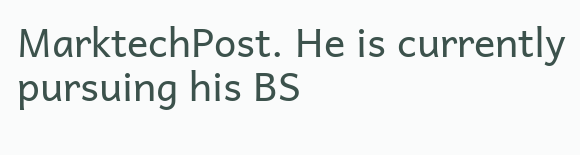MarktechPost. He is currently pursuing his BS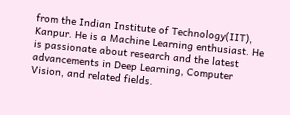from the Indian Institute of Technology(IIT), Kanpur. He is a Machine Learning enthusiast. He is passionate about research and the latest advancements in Deep Learning, Computer Vision, and related fields.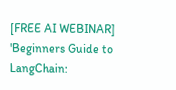[FREE AI WEBINAR] 'Beginners Guide to LangChain: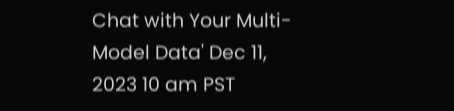Chat with Your Multi-Model Data' Dec 11, 2023 10 am PST